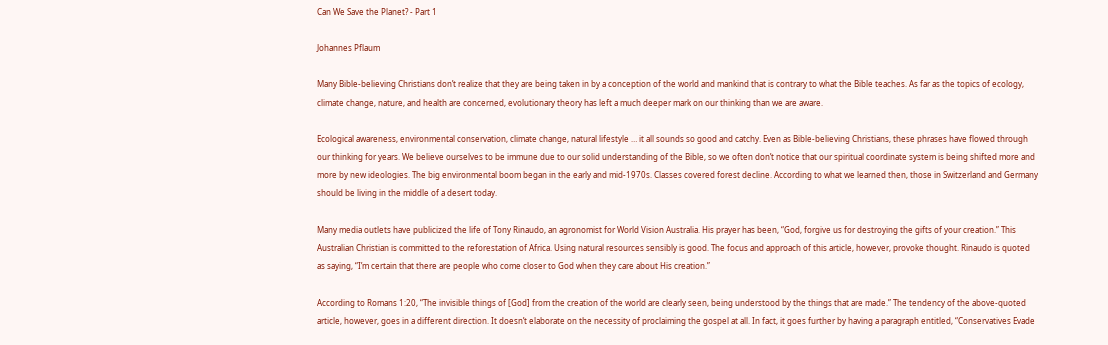Can We Save the Planet? - Part 1

Johannes Pflaum

Many Bible-believing Christians don’t realize that they are being taken in by a conception of the world and mankind that is contrary to what the Bible teaches. As far as the topics of ecology, climate change, nature, and health are concerned, evolutionary theory has left a much deeper mark on our thinking than we are aware.

Ecological awareness, environmental conservation, climate change, natural lifestyle … it all sounds so good and catchy. Even as Bible-believing Christians, these phrases have flowed through our thinking for years. We believe ourselves to be immune due to our solid understanding of the Bible, so we often don’t notice that our spiritual coordinate system is being shifted more and more by new ideologies. The big environmental boom began in the early and mid-1970s. Classes covered forest decline. According to what we learned then, those in Switzerland and Germany should be living in the middle of a desert today.

Many media outlets have publicized the life of Tony Rinaudo, an agronomist for World Vision Australia. His prayer has been, “God, forgive us for destroying the gifts of your creation.” This Australian Christian is committed to the reforestation of Africa. Using natural resources sensibly is good. The focus and approach of this article, however, provoke thought. Rinaudo is quoted as saying, “I’m certain that there are people who come closer to God when they care about His creation.”

According to Romans 1:20, “The invisible things of [God] from the creation of the world are clearly seen, being understood by the things that are made.” The tendency of the above-quoted article, however, goes in a different direction. It doesn’t elaborate on the necessity of proclaiming the gospel at all. In fact, it goes further by having a paragraph entitled, “Conservatives Evade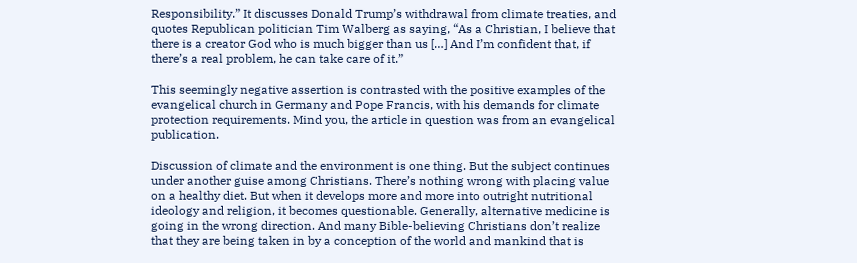Responsibility.” It discusses Donald Trump’s withdrawal from climate treaties, and quotes Republican politician Tim Walberg as saying, “As a Christian, I believe that there is a creator God who is much bigger than us […] And I’m confident that, if there’s a real problem, he can take care of it.”

This seemingly negative assertion is contrasted with the positive examples of the evangelical church in Germany and Pope Francis, with his demands for climate protection requirements. Mind you, the article in question was from an evangelical publication.

Discussion of climate and the environment is one thing. But the subject continues under another guise among Christians. There’s nothing wrong with placing value on a healthy diet. But when it develops more and more into outright nutritional ideology and religion, it becomes questionable. Generally, alternative medicine is going in the wrong direction. And many Bible-believing Christians don’t realize that they are being taken in by a conception of the world and mankind that is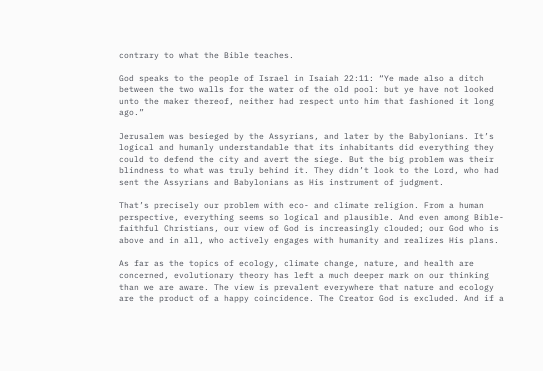contrary to what the Bible teaches.

God speaks to the people of Israel in Isaiah 22:11: “Ye made also a ditch between the two walls for the water of the old pool: but ye have not looked unto the maker thereof, neither had respect unto him that fashioned it long ago.”

Jerusalem was besieged by the Assyrians, and later by the Babylonians. It’s logical and humanly understandable that its inhabitants did everything they could to defend the city and avert the siege. But the big problem was their blindness to what was truly behind it. They didn’t look to the Lord, who had sent the Assyrians and Babylonians as His instrument of judgment.

That’s precisely our problem with eco- and climate religion. From a human perspective, everything seems so logical and plausible. And even among Bible-faithful Christians, our view of God is increasingly clouded; our God who is above and in all, who actively engages with humanity and realizes His plans.

As far as the topics of ecology, climate change, nature, and health are concerned, evolutionary theory has left a much deeper mark on our thinking than we are aware. The view is prevalent everywhere that nature and ecology are the product of a happy coincidence. The Creator God is excluded. And if a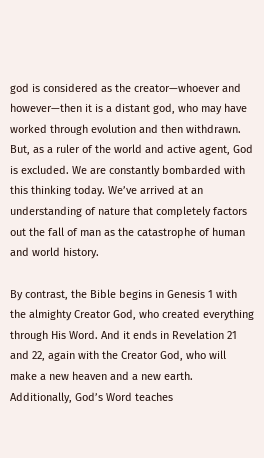god is considered as the creator—whoever and however—then it is a distant god, who may have worked through evolution and then withdrawn. But, as a ruler of the world and active agent, God is excluded. We are constantly bombarded with this thinking today. We’ve arrived at an understanding of nature that completely factors out the fall of man as the catastrophe of human and world history.

By contrast, the Bible begins in Genesis 1 with the almighty Creator God, who created everything through His Word. And it ends in Revelation 21 and 22, again with the Creator God, who will make a new heaven and a new earth. Additionally, God’s Word teaches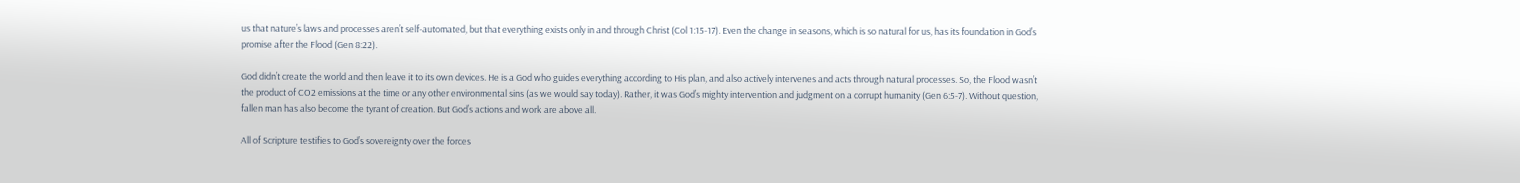us that nature’s laws and processes aren’t self-automated, but that everything exists only in and through Christ (Col 1:15-17). Even the change in seasons, which is so natural for us, has its foundation in God’s promise after the Flood (Gen 8:22).

God didn’t create the world and then leave it to its own devices. He is a God who guides everything according to His plan, and also actively intervenes and acts through natural processes. So, the Flood wasn’t the product of CO2 emissions at the time or any other environmental sins (as we would say today). Rather, it was God’s mighty intervention and judgment on a corrupt humanity (Gen 6:5-7). Without question, fallen man has also become the tyrant of creation. But God’s actions and work are above all.

All of Scripture testifies to God’s sovereignty over the forces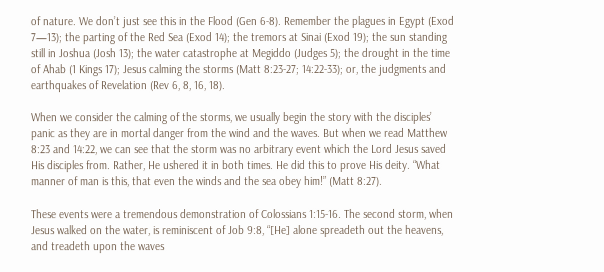of nature. We don’t just see this in the Flood (Gen 6-8). Remember the plagues in Egypt (Exod 7—13); the parting of the Red Sea (Exod 14); the tremors at Sinai (Exod 19); the sun standing still in Joshua (Josh 13); the water catastrophe at Megiddo (Judges 5); the drought in the time of Ahab (1 Kings 17); Jesus calming the storms (Matt 8:23-27; 14:22-33); or, the judgments and earthquakes of Revelation (Rev 6, 8, 16, 18).

When we consider the calming of the storms, we usually begin the story with the disciples’ panic as they are in mortal danger from the wind and the waves. But when we read Matthew 8:23 and 14:22, we can see that the storm was no arbitrary event which the Lord Jesus saved His disciples from. Rather, He ushered it in both times. He did this to prove His deity. “What manner of man is this, that even the winds and the sea obey him!” (Matt 8:27).

These events were a tremendous demonstration of Colossians 1:15-16. The second storm, when Jesus walked on the water, is reminiscent of Job 9:8, “[He] alone spreadeth out the heavens, and treadeth upon the waves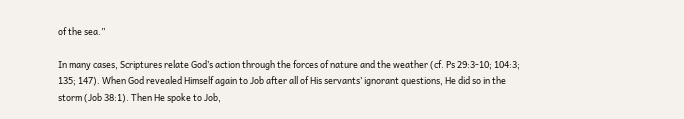of the sea.”

In many cases, Scriptures relate God’s action through the forces of nature and the weather (cf. Ps 29:3-10; 104:3; 135; 147). When God revealed Himself again to Job after all of His servants’ ignorant questions, He did so in the storm (Job 38:1). Then He spoke to Job,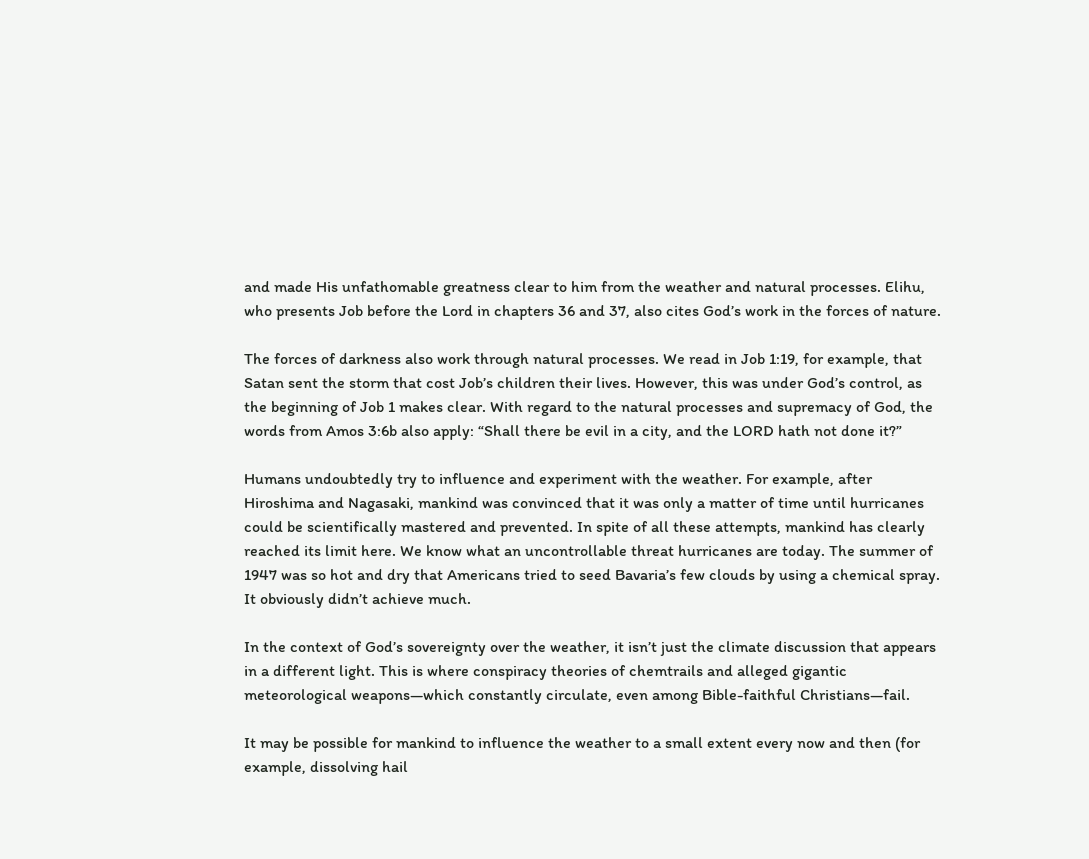and made His unfathomable greatness clear to him from the weather and natural processes. Elihu, who presents Job before the Lord in chapters 36 and 37, also cites God’s work in the forces of nature.

The forces of darkness also work through natural processes. We read in Job 1:19, for example, that Satan sent the storm that cost Job’s children their lives. However, this was under God’s control, as the beginning of Job 1 makes clear. With regard to the natural processes and supremacy of God, the words from Amos 3:6b also apply: “Shall there be evil in a city, and the LORD hath not done it?”

Humans undoubtedly try to influence and experiment with the weather. For example, after Hiroshima and Nagasaki, mankind was convinced that it was only a matter of time until hurricanes could be scientifically mastered and prevented. In spite of all these attempts, mankind has clearly reached its limit here. We know what an uncontrollable threat hurricanes are today. The summer of 1947 was so hot and dry that Americans tried to seed Bavaria’s few clouds by using a chemical spray. It obviously didn’t achieve much.

In the context of God’s sovereignty over the weather, it isn’t just the climate discussion that appears in a different light. This is where conspiracy theories of chemtrails and alleged gigantic meteorological weapons—which constantly circulate, even among Bible-faithful Christians—fail.

It may be possible for mankind to influence the weather to a small extent every now and then (for example, dissolving hail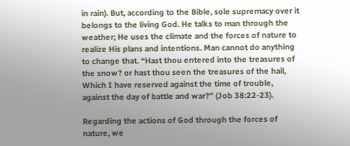in rain). But, according to the Bible, sole supremacy over it belongs to the living God. He talks to man through the weather; He uses the climate and the forces of nature to realize His plans and intentions. Man cannot do anything to change that. “Hast thou entered into the treasures of the snow? or hast thou seen the treasures of the hail, Which I have reserved against the time of trouble, against the day of battle and war?” (Job 38:22-23).

Regarding the actions of God through the forces of nature, we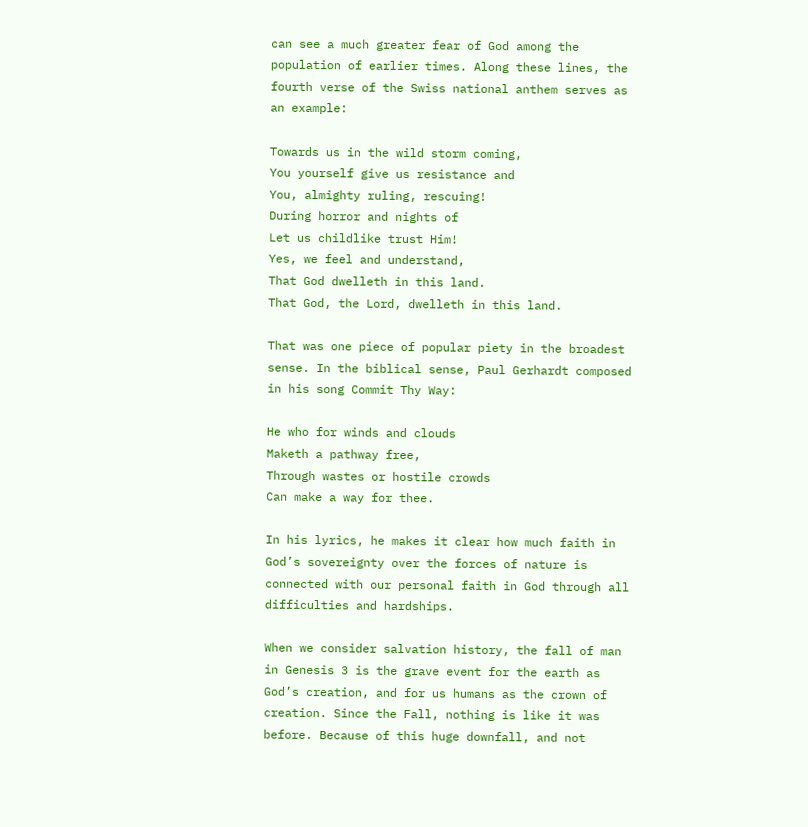can see a much greater fear of God among the population of earlier times. Along these lines, the fourth verse of the Swiss national anthem serves as an example:

Towards us in the wild storm coming,
You yourself give us resistance and
You, almighty ruling, rescuing!
During horror and nights of
Let us childlike trust Him!
Yes, we feel and understand,
That God dwelleth in this land.
That God, the Lord, dwelleth in this land.

That was one piece of popular piety in the broadest sense. In the biblical sense, Paul Gerhardt composed in his song Commit Thy Way:

He who for winds and clouds
Maketh a pathway free,
Through wastes or hostile crowds
Can make a way for thee.

In his lyrics, he makes it clear how much faith in God’s sovereignty over the forces of nature is connected with our personal faith in God through all difficulties and hardships.

When we consider salvation history, the fall of man in Genesis 3 is the grave event for the earth as God’s creation, and for us humans as the crown of creation. Since the Fall, nothing is like it was before. Because of this huge downfall, and not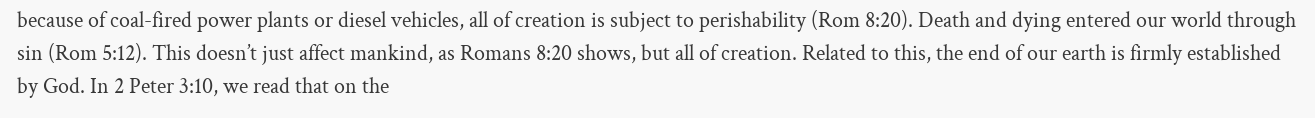because of coal-fired power plants or diesel vehicles, all of creation is subject to perishability (Rom 8:20). Death and dying entered our world through sin (Rom 5:12). This doesn’t just affect mankind, as Romans 8:20 shows, but all of creation. Related to this, the end of our earth is firmly established by God. In 2 Peter 3:10, we read that on the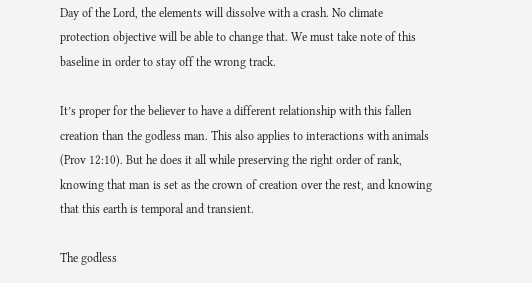Day of the Lord, the elements will dissolve with a crash. No climate protection objective will be able to change that. We must take note of this baseline in order to stay off the wrong track.

It’s proper for the believer to have a different relationship with this fallen creation than the godless man. This also applies to interactions with animals (Prov 12:10). But he does it all while preserving the right order of rank, knowing that man is set as the crown of creation over the rest, and knowing that this earth is temporal and transient.

The godless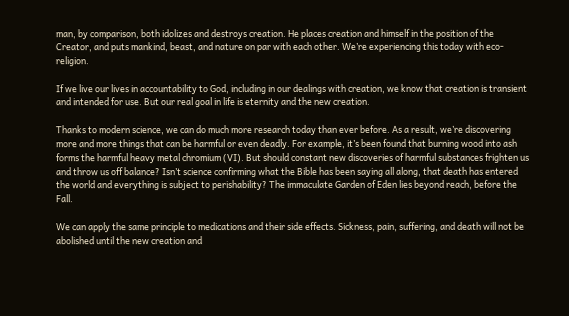man, by comparison, both idolizes and destroys creation. He places creation and himself in the position of the Creator, and puts mankind, beast, and nature on par with each other. We’re experiencing this today with eco-religion.

If we live our lives in accountability to God, including in our dealings with creation, we know that creation is transient and intended for use. But our real goal in life is eternity and the new creation.

Thanks to modern science, we can do much more research today than ever before. As a result, we’re discovering more and more things that can be harmful or even deadly. For example, it’s been found that burning wood into ash forms the harmful heavy metal chromium (VI). But should constant new discoveries of harmful substances frighten us and throw us off balance? Isn’t science confirming what the Bible has been saying all along, that death has entered the world and everything is subject to perishability? The immaculate Garden of Eden lies beyond reach, before the Fall.

We can apply the same principle to medications and their side effects. Sickness, pain, suffering, and death will not be abolished until the new creation and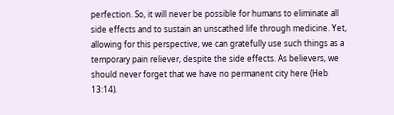perfection. So, it will never be possible for humans to eliminate all side effects and to sustain an unscathed life through medicine. Yet, allowing for this perspective, we can gratefully use such things as a temporary pain reliever, despite the side effects. As believers, we should never forget that we have no permanent city here (Heb 13:14).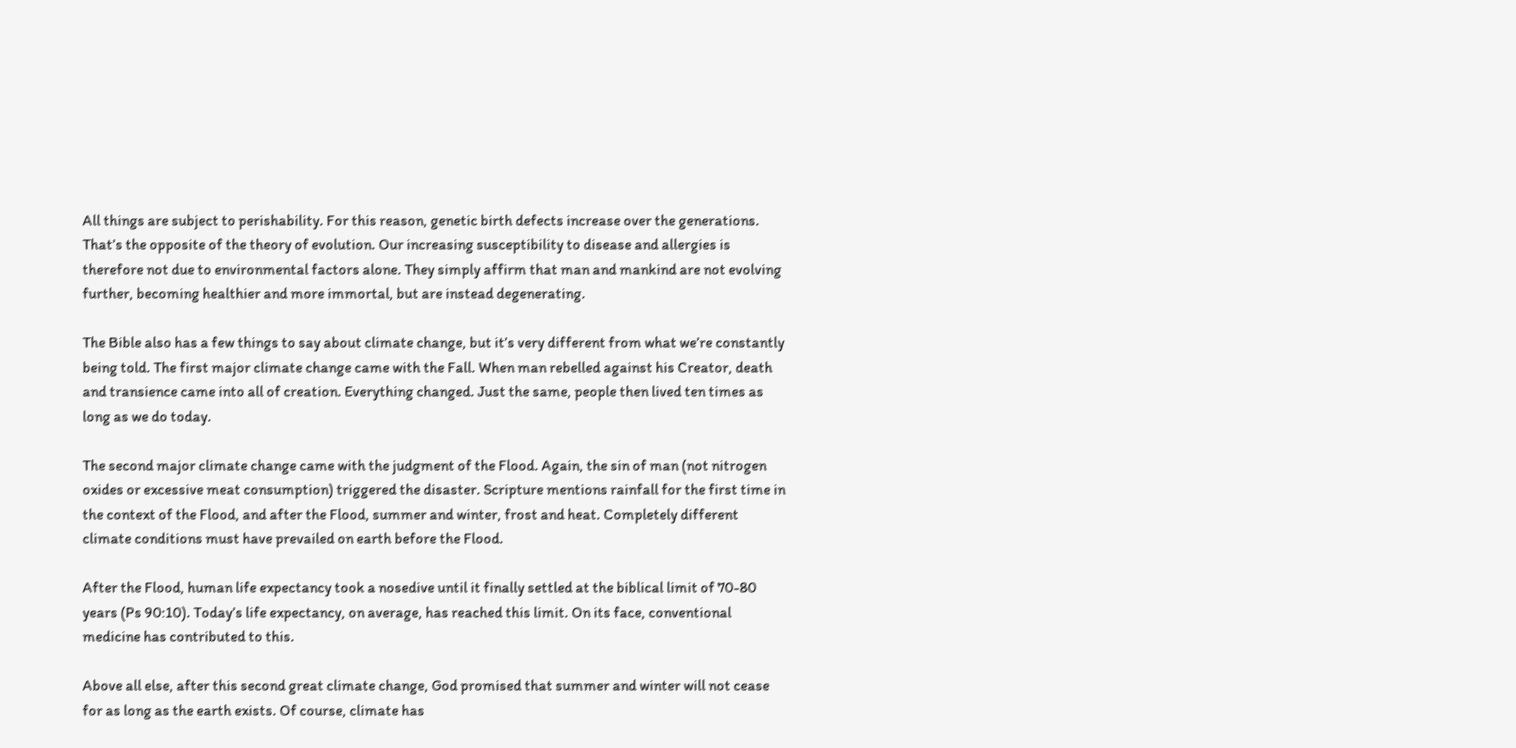All things are subject to perishability. For this reason, genetic birth defects increase over the generations. That’s the opposite of the theory of evolution. Our increasing susceptibility to disease and allergies is therefore not due to environmental factors alone. They simply affirm that man and mankind are not evolving further, becoming healthier and more immortal, but are instead degenerating.

The Bible also has a few things to say about climate change, but it’s very different from what we’re constantly being told. The first major climate change came with the Fall. When man rebelled against his Creator, death and transience came into all of creation. Everything changed. Just the same, people then lived ten times as long as we do today.

The second major climate change came with the judgment of the Flood. Again, the sin of man (not nitrogen oxides or excessive meat consumption) triggered the disaster. Scripture mentions rainfall for the first time in the context of the Flood, and after the Flood, summer and winter, frost and heat. Completely different climate conditions must have prevailed on earth before the Flood.

After the Flood, human life expectancy took a nosedive until it finally settled at the biblical limit of 70-80 years (Ps 90:10). Today’s life expectancy, on average, has reached this limit. On its face, conventional medicine has contributed to this.

Above all else, after this second great climate change, God promised that summer and winter will not cease for as long as the earth exists. Of course, climate has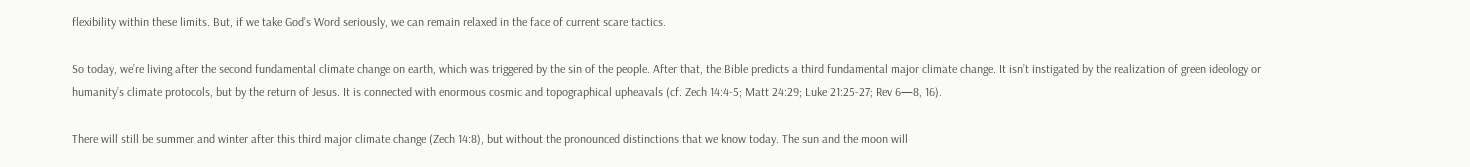flexibility within these limits. But, if we take God’s Word seriously, we can remain relaxed in the face of current scare tactics.

So today, we’re living after the second fundamental climate change on earth, which was triggered by the sin of the people. After that, the Bible predicts a third fundamental major climate change. It isn’t instigated by the realization of green ideology or humanity’s climate protocols, but by the return of Jesus. It is connected with enormous cosmic and topographical upheavals (cf. Zech 14:4-5; Matt 24:29; Luke 21:25-27; Rev 6—8, 16).

There will still be summer and winter after this third major climate change (Zech 14:8), but without the pronounced distinctions that we know today. The sun and the moon will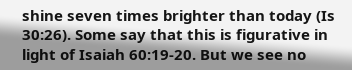shine seven times brighter than today (Is 30:26). Some say that this is figurative in light of Isaiah 60:19-20. But we see no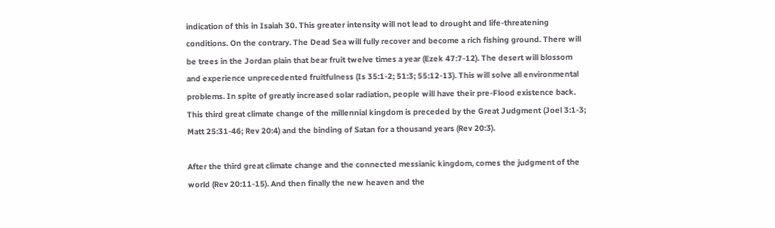indication of this in Isaiah 30. This greater intensity will not lead to drought and life-threatening conditions. On the contrary. The Dead Sea will fully recover and become a rich fishing ground. There will be trees in the Jordan plain that bear fruit twelve times a year (Ezek 47:7-12). The desert will blossom and experience unprecedented fruitfulness (Is 35:1-2; 51:3; 55:12-13). This will solve all environmental problems. In spite of greatly increased solar radiation, people will have their pre-Flood existence back. This third great climate change of the millennial kingdom is preceded by the Great Judgment (Joel 3:1-3; Matt 25:31-46; Rev 20:4) and the binding of Satan for a thousand years (Rev 20:3).

After the third great climate change and the connected messianic kingdom, comes the judgment of the world (Rev 20:11-15). And then finally the new heaven and the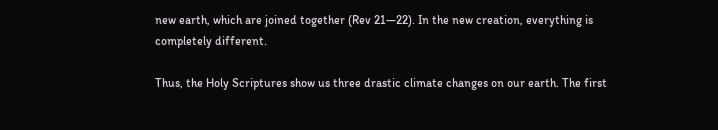new earth, which are joined together (Rev 21—22). In the new creation, everything is completely different.

Thus, the Holy Scriptures show us three drastic climate changes on our earth. The first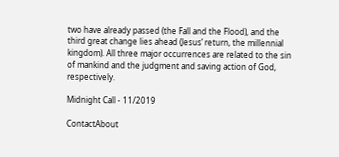two have already passed (the Fall and the Flood), and the third great change lies ahead (Jesus’ return, the millennial kingdom). All three major occurrences are related to the sin of mankind and the judgment and saving action of God, respectively.

Midnight Call - 11/2019

ContactAbout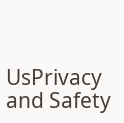UsPrivacy and Safety